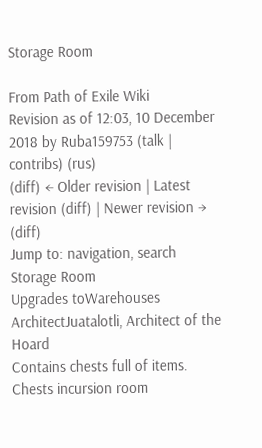Storage Room

From Path of Exile Wiki
Revision as of 12:03, 10 December 2018 by Ruba159753 (talk | contribs) (rus)
(diff) ← Older revision | Latest revision (diff) | Newer revision → (diff)
Jump to: navigation, search
Storage Room
Upgrades toWarehouses
ArchitectJuatalotli, Architect of the Hoard
Contains chests full of items.
Chests incursion room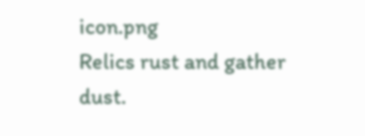icon.png
Relics rust and gather dust.